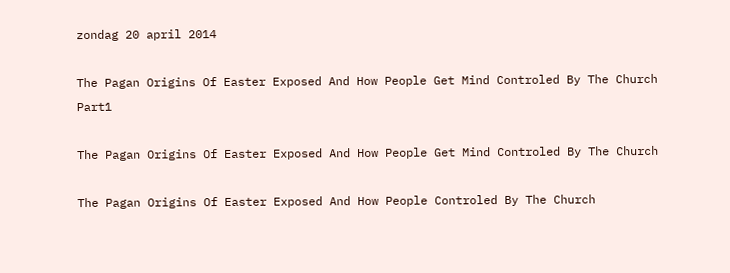zondag 20 april 2014

The Pagan Origins Of Easter Exposed And How People Get Mind Controled By The Church Part1

The Pagan Origins Of Easter Exposed And How People Get Mind Controled By The Church

The Pagan Origins Of Easter Exposed And How People Controled By The Church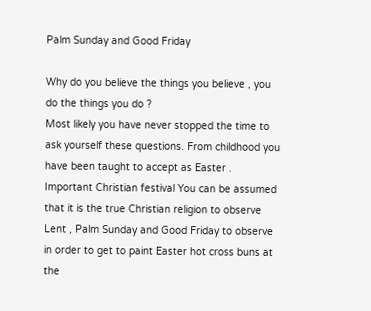Palm Sunday and Good Friday

Why do you believe the things you believe , you do the things you do ?
Most likely you have never stopped the time to ask yourself these questions. From childhood you have been taught to accept as Easter . Important Christian festival You can be assumed that it is the true Christian religion to observe Lent , Palm Sunday and Good Friday to observe in order to get to paint Easter hot cross buns at the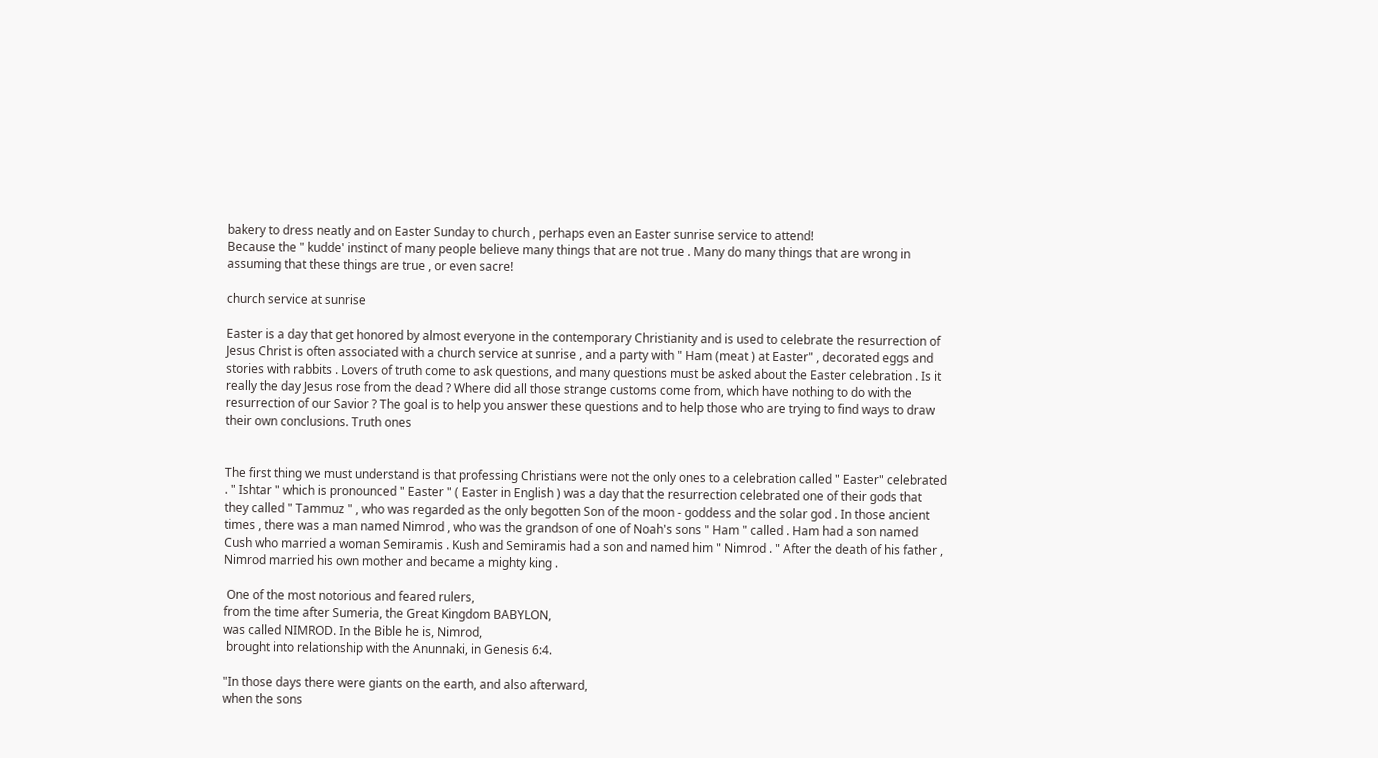bakery to dress neatly and on Easter Sunday to church , perhaps even an Easter sunrise service to attend!
Because the " kudde' instinct of many people believe many things that are not true . Many do many things that are wrong in assuming that these things are true , or even sacre!

church service at sunrise

Easter is a day that get honored by almost everyone in the contemporary Christianity and is used to celebrate the resurrection of Jesus Christ is often associated with a church service at sunrise , and a party with " Ham (meat ) at Easter" , decorated eggs and stories with rabbits . Lovers of truth come to ask questions, and many questions must be asked about the Easter celebration . Is it really the day Jesus rose from the dead ? Where did all those strange customs come from, which have nothing to do with the resurrection of our Savior ? The goal is to help you answer these questions and to help those who are trying to find ways to draw their own conclusions. Truth ones


The first thing we must understand is that professing Christians were not the only ones to a celebration called " Easter" celebrated . " Ishtar " which is pronounced " Easter " ( Easter in English ) was a day that the resurrection celebrated one of their gods that they called " Tammuz " , who was regarded as the only begotten Son of the moon - goddess and the solar god . In those ancient times , there was a man named Nimrod , who was the grandson of one of Noah's sons " Ham " called . Ham had a son named Cush who married a woman Semiramis . Kush and Semiramis had a son and named him " Nimrod . " After the death of his father , Nimrod married his own mother and became a mighty king .

 One of the most notorious and feared rulers,
from the time after Sumeria, the Great Kingdom BABYLON,
was called NIMROD. In the Bible he is, Nimrod,
 brought into relationship with the Anunnaki, in Genesis 6:4.

"In those days there were giants on the earth, and also afterward,
when the sons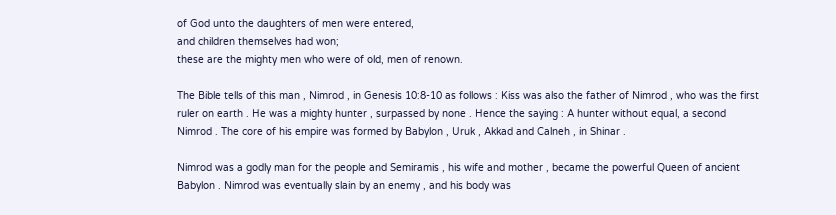of God unto the daughters of men were entered,
and children themselves had won;
these are the mighty men who were of old, men of renown.

The Bible tells of this man , Nimrod , in Genesis 10:8-10 as follows : Kiss was also the father of Nimrod , who was the first ruler on earth . He was a mighty hunter , surpassed by none . Hence the saying : A hunter without equal, a second Nimrod . The core of his empire was formed by Babylon , Uruk , Akkad and Calneh , in Shinar .

Nimrod was a godly man for the people and Semiramis , his wife and mother , became the powerful Queen of ancient Babylon . Nimrod was eventually slain by an enemy , and his body was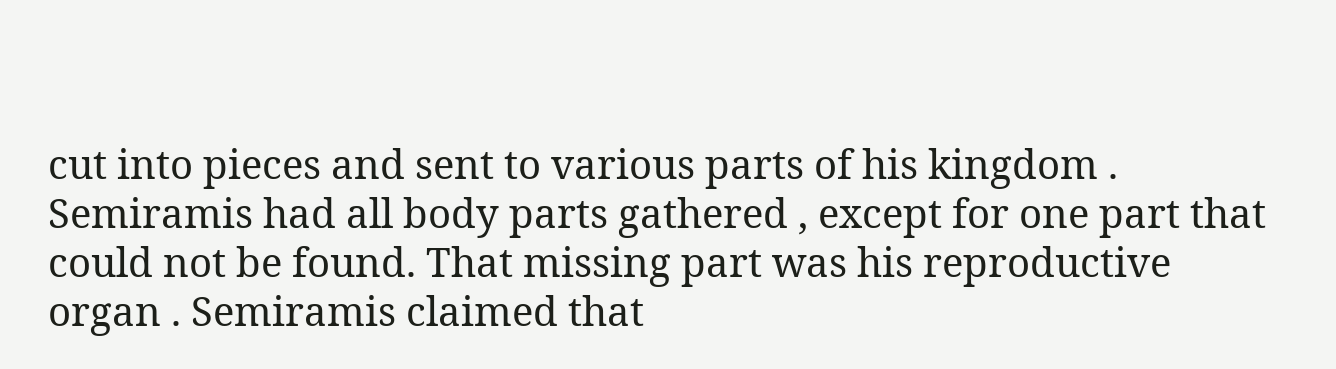cut into pieces and sent to various parts of his kingdom . Semiramis had all body parts gathered , except for one part that could not be found. That missing part was his reproductive organ . Semiramis claimed that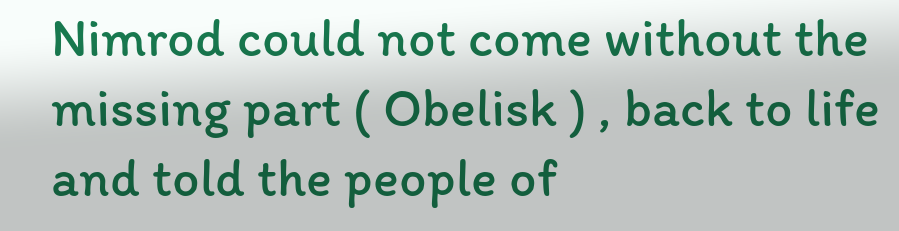Nimrod could not come without the missing part ( Obelisk ) , back to life and told the people of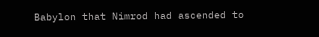Babylon that Nimrod had ascended to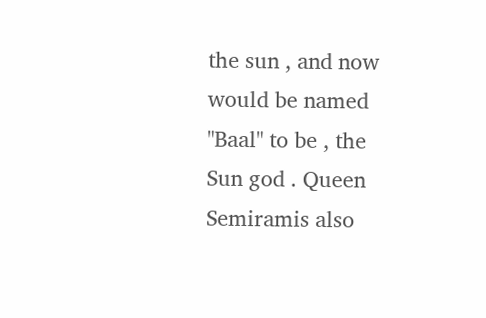the sun , and now would be named "Baal" to be , the Sun god . Queen Semiramis also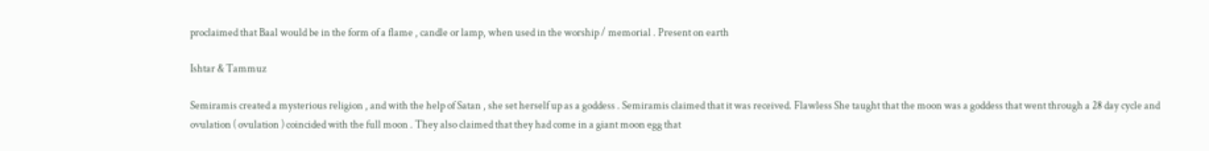proclaimed that Baal would be in the form of a flame , candle or lamp, when used in the worship / memorial . Present on earth

Ishtar & Tammuz

Semiramis created a mysterious religion , and with the help of Satan , she set herself up as a goddess . Semiramis claimed that it was received. Flawless She taught that the moon was a goddess that went through a 28 day cycle and ovulation ( ovulation ) coincided with the full moon . They also claimed that they had come in a giant moon egg that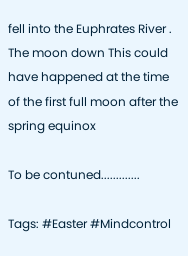fell into the Euphrates River . The moon down This could have happened at the time of the first full moon after the spring equinox

To be contuned.............

Tags: #Easter #Mindcontrol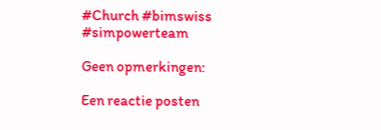#Church #bimswiss #simpowerteam

Geen opmerkingen:

Een reactie posten